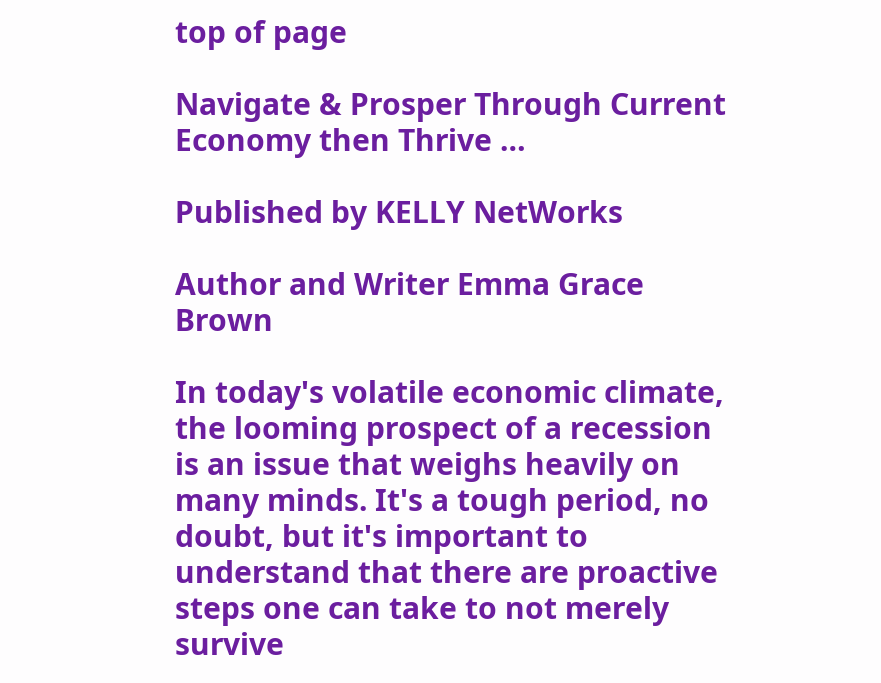top of page

Navigate & Prosper Through Current Economy then Thrive …

Published by KELLY NetWorks

Author and Writer Emma Grace Brown

In today's volatile economic climate, the looming prospect of a recession is an issue that weighs heavily on many minds. It's a tough period, no doubt, but it's important to understand that there are proactive steps one can take to not merely survive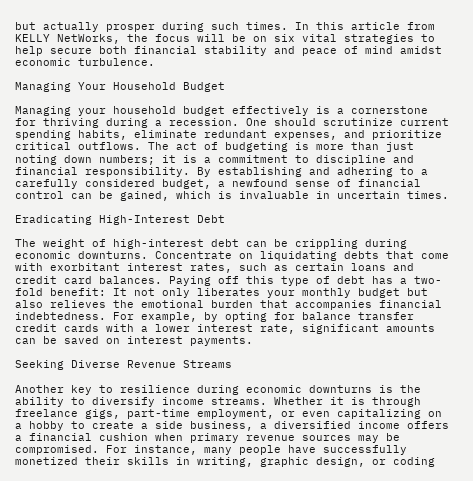but actually prosper during such times. In this article from KELLY NetWorks, the focus will be on six vital strategies to help secure both financial stability and peace of mind amidst economic turbulence.

Managing Your Household Budget

Managing your household budget effectively is a cornerstone for thriving during a recession. One should scrutinize current spending habits, eliminate redundant expenses, and prioritize critical outflows. The act of budgeting is more than just noting down numbers; it is a commitment to discipline and financial responsibility. By establishing and adhering to a carefully considered budget, a newfound sense of financial control can be gained, which is invaluable in uncertain times.

Eradicating High-Interest Debt

The weight of high-interest debt can be crippling during economic downturns. Concentrate on liquidating debts that come with exorbitant interest rates, such as certain loans and credit card balances. Paying off this type of debt has a two-fold benefit: It not only liberates your monthly budget but also relieves the emotional burden that accompanies financial indebtedness. For example, by opting for balance transfer credit cards with a lower interest rate, significant amounts can be saved on interest payments.

Seeking Diverse Revenue Streams

Another key to resilience during economic downturns is the ability to diversify income streams. Whether it is through freelance gigs, part-time employment, or even capitalizing on a hobby to create a side business, a diversified income offers a financial cushion when primary revenue sources may be compromised. For instance, many people have successfully monetized their skills in writing, graphic design, or coding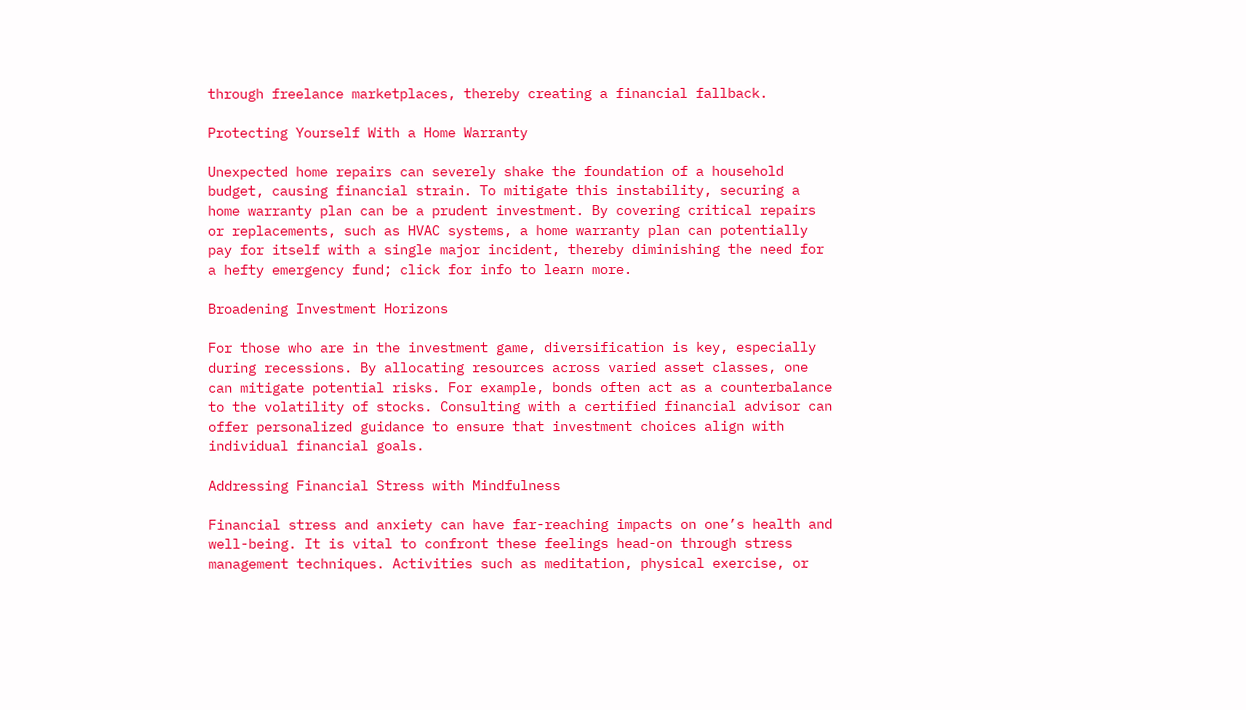through freelance marketplaces, thereby creating a financial fallback.

Protecting Yourself With a Home Warranty

Unexpected home repairs can severely shake the foundation of a household budget, causing financial strain. To mitigate this instability, securing a home warranty plan can be a prudent investment. By covering critical repairs or replacements, such as HVAC systems, a home warranty plan can potentially pay for itself with a single major incident, thereby diminishing the need for a hefty emergency fund; click for info to learn more.

Broadening Investment Horizons

For those who are in the investment game, diversification is key, especially during recessions. By allocating resources across varied asset classes, one can mitigate potential risks. For example, bonds often act as a counterbalance to the volatility of stocks. Consulting with a certified financial advisor can offer personalized guidance to ensure that investment choices align with individual financial goals.

Addressing Financial Stress with Mindfulness

Financial stress and anxiety can have far-reaching impacts on one’s health and well-being. It is vital to confront these feelings head-on through stress management techniques. Activities such as meditation, physical exercise, or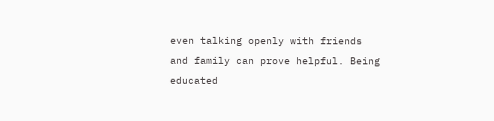even talking openly with friends and family can prove helpful. Being educated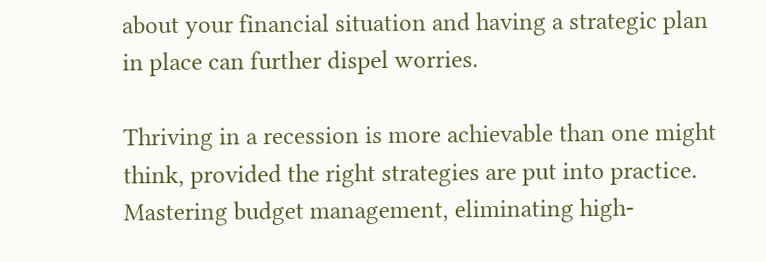about your financial situation and having a strategic plan in place can further dispel worries.

Thriving in a recession is more achievable than one might think, provided the right strategies are put into practice. Mastering budget management, eliminating high-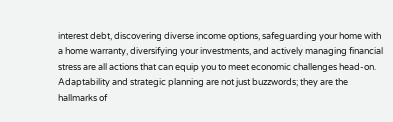interest debt, discovering diverse income options, safeguarding your home with a home warranty, diversifying your investments, and actively managing financial stress are all actions that can equip you to meet economic challenges head-on. Adaptability and strategic planning are not just buzzwords; they are the hallmarks of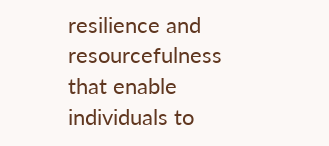resilience and resourcefulness that enable individuals to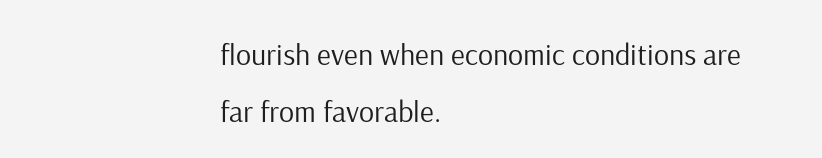flourish even when economic conditions are far from favorable.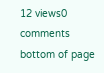12 views0 comments
bottom of page